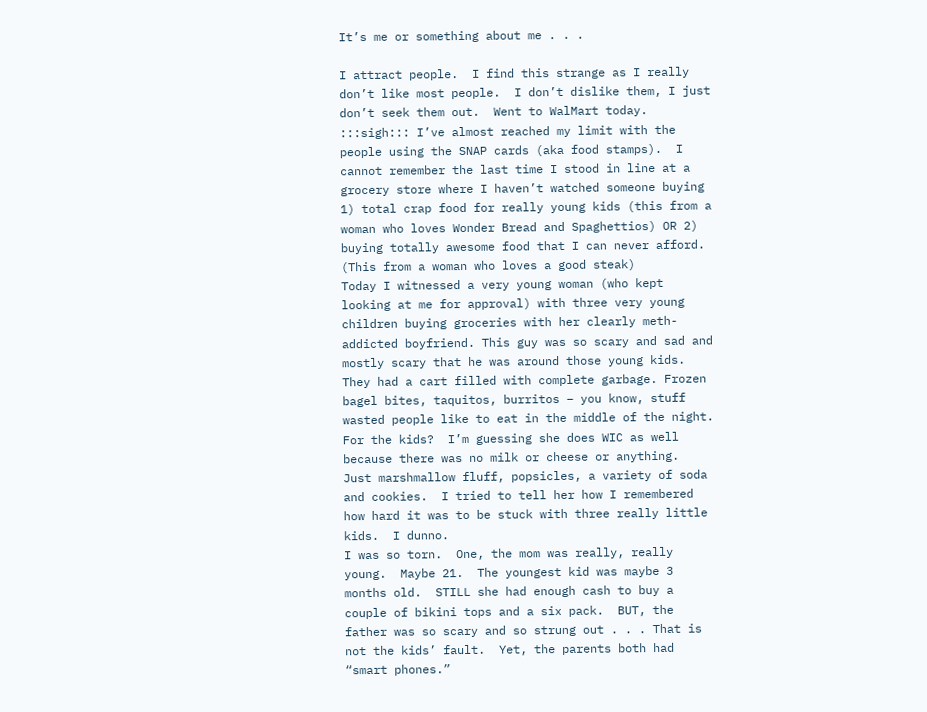It’s me or something about me . . .

I attract people.  I find this strange as I really don’t like most people.  I don’t dislike them, I just don’t seek them out.  Went to WalMart today.  :::sigh::: I’ve almost reached my limit with the people using the SNAP cards (aka food stamps).  I cannot remember the last time I stood in line at a grocery store where I haven’t watched someone buying 1) total crap food for really young kids (this from a woman who loves Wonder Bread and Spaghettios) OR 2) buying totally awesome food that I can never afford. (This from a woman who loves a good steak)
Today I witnessed a very young woman (who kept looking at me for approval) with three very young children buying groceries with her clearly meth-addicted boyfriend. This guy was so scary and sad and mostly scary that he was around those young kids. They had a cart filled with complete garbage. Frozen bagel bites, taquitos, burritos – you know, stuff wasted people like to eat in the middle of the night.  For the kids?  I’m guessing she does WIC as well because there was no milk or cheese or anything.  Just marshmallow fluff, popsicles, a variety of soda and cookies.  I tried to tell her how I remembered how hard it was to be stuck with three really little kids.  I dunno.
I was so torn.  One, the mom was really, really young.  Maybe 21.  The youngest kid was maybe 3 months old.  STILL she had enough cash to buy a couple of bikini tops and a six pack.  BUT, the father was so scary and so strung out . . . That is not the kids’ fault.  Yet, the parents both had “smart phones.”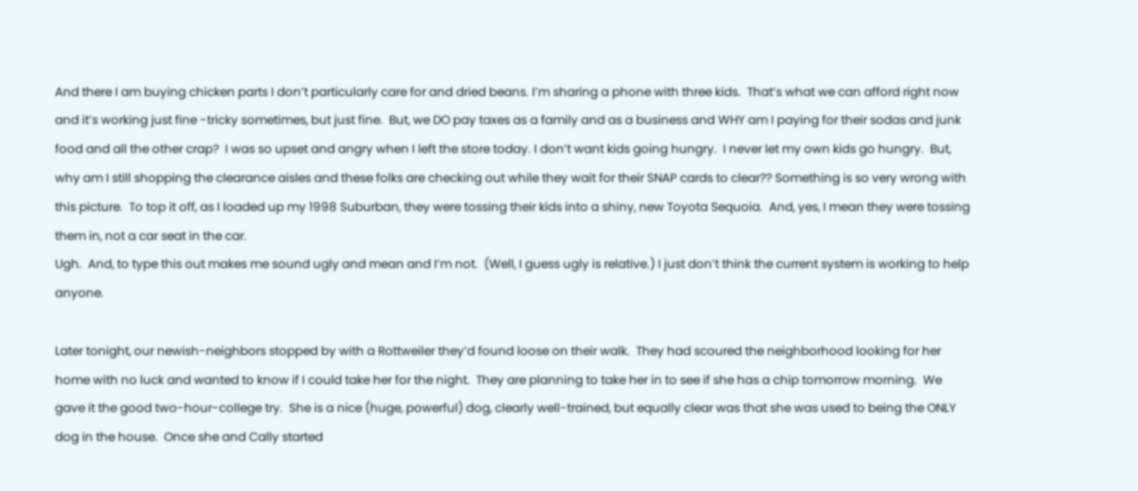And there I am buying chicken parts I don’t particularly care for and dried beans. I’m sharing a phone with three kids.  That’s what we can afford right now and it’s working just fine -tricky sometimes, but just fine.  But, we DO pay taxes as a family and as a business and WHY am I paying for their sodas and junk food and all the other crap?  I was so upset and angry when I left the store today. I don’t want kids going hungry.  I never let my own kids go hungry.  But, why am I still shopping the clearance aisles and these folks are checking out while they wait for their SNAP cards to clear?? Something is so very wrong with this picture.  To top it off, as I loaded up my 1998 Suburban, they were tossing their kids into a shiny, new Toyota Sequoia.  And, yes, I mean they were tossing them in, not a car seat in the car.
Ugh.  And, to type this out makes me sound ugly and mean and I’m not.  (Well, I guess ugly is relative.) I just don’t think the current system is working to help anyone.

Later tonight, our newish-neighbors stopped by with a Rottweiler they’d found loose on their walk.  They had scoured the neighborhood looking for her home with no luck and wanted to know if I could take her for the night.  They are planning to take her in to see if she has a chip tomorrow morning.  We gave it the good two-hour-college try.  She is a nice (huge, powerful) dog, clearly well-trained, but equally clear was that she was used to being the ONLY dog in the house.  Once she and Cally started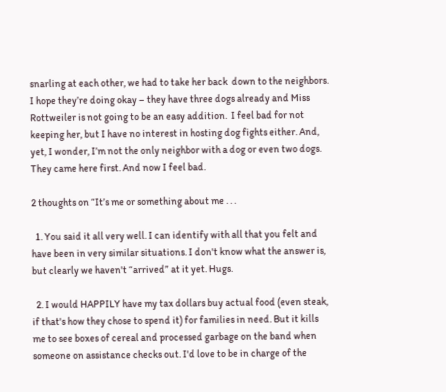snarling at each other, we had to take her back  down to the neighbors.  I hope they’re doing okay – they have three dogs already and Miss Rottweiler is not going to be an easy addition.  I feel bad for not keeping her, but I have no interest in hosting dog fights either. And, yet, I wonder, I’m not the only neighbor with a dog or even two dogs.  They came here first. And now I feel bad.

2 thoughts on “It’s me or something about me . . .

  1. You said it all very well. I can identify with all that you felt and have been in very similar situations. I don't know what the answer is, but clearly we haven't “arrived” at it yet. Hugs.

  2. I would HAPPILY have my tax dollars buy actual food (even steak, if that's how they chose to spend it) for families in need. But it kills me to see boxes of cereal and processed garbage on the band when someone on assistance checks out. I'd love to be in charge of the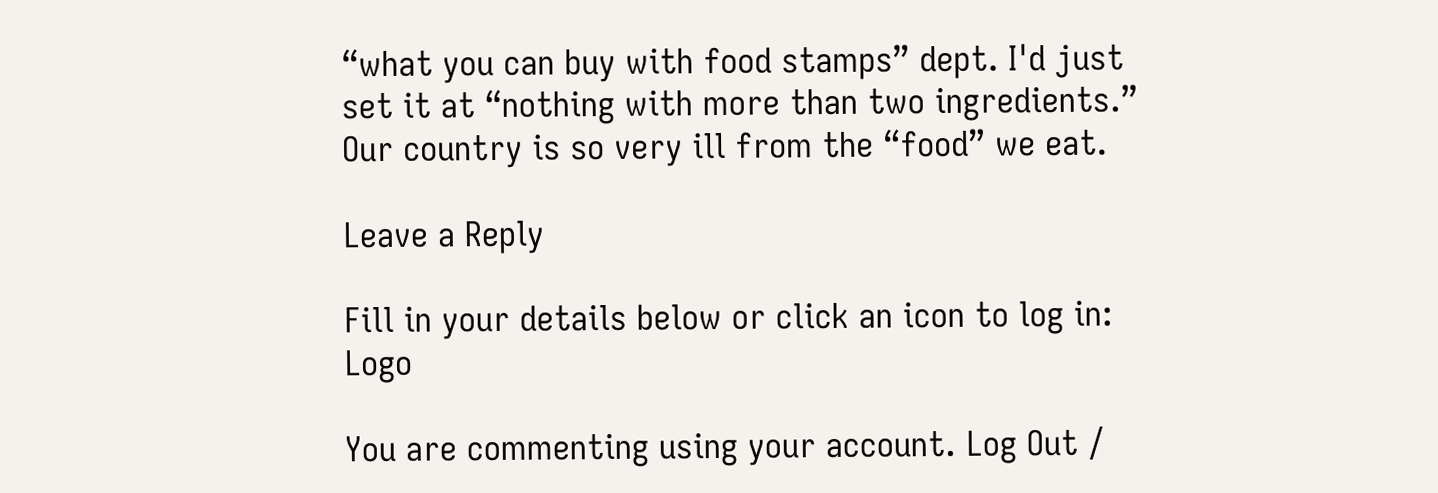“what you can buy with food stamps” dept. I'd just set it at “nothing with more than two ingredients.” Our country is so very ill from the “food” we eat.

Leave a Reply

Fill in your details below or click an icon to log in: Logo

You are commenting using your account. Log Out /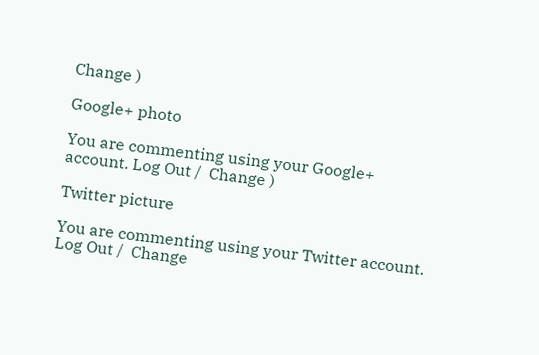Change )

Google+ photo

You are commenting using your Google+ account. Log Out /  Change )

Twitter picture

You are commenting using your Twitter account. Log Out /  Change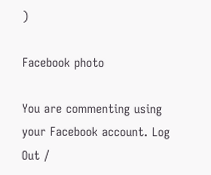)

Facebook photo

You are commenting using your Facebook account. Log Out /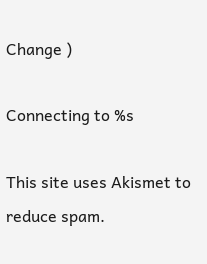Change )

Connecting to %s

This site uses Akismet to reduce spam.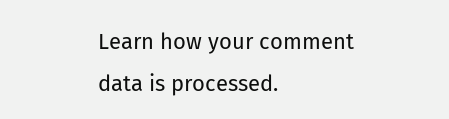Learn how your comment data is processed.